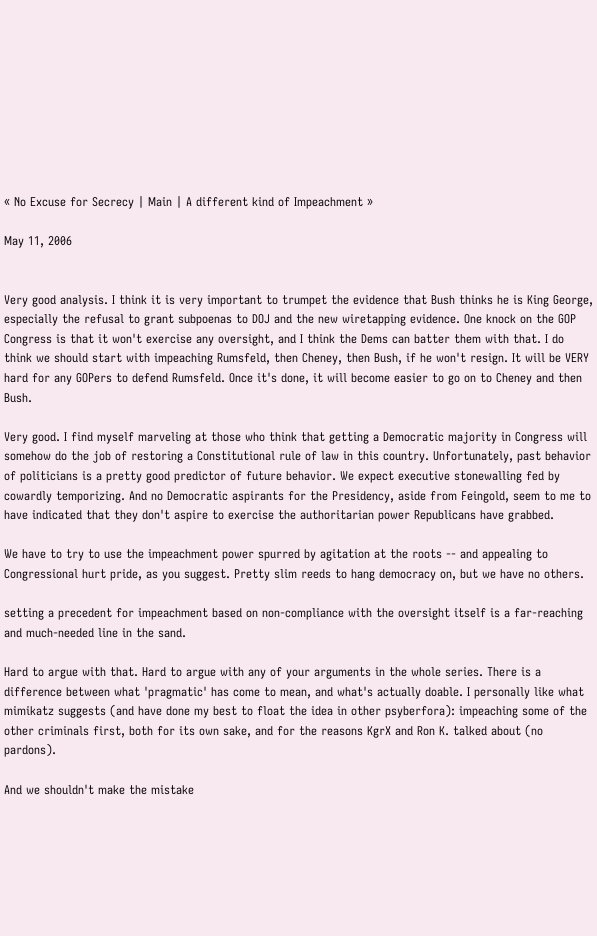« No Excuse for Secrecy | Main | A different kind of Impeachment »

May 11, 2006


Very good analysis. I think it is very important to trumpet the evidence that Bush thinks he is King George, especially the refusal to grant subpoenas to DOJ and the new wiretapping evidence. One knock on the GOP Congress is that it won't exercise any oversight, and I think the Dems can batter them with that. I do think we should start with impeaching Rumsfeld, then Cheney, then Bush, if he won't resign. It will be VERY hard for any GOPers to defend Rumsfeld. Once it's done, it will become easier to go on to Cheney and then Bush.

Very good. I find myself marveling at those who think that getting a Democratic majority in Congress will somehow do the job of restoring a Constitutional rule of law in this country. Unfortunately, past behavior of politicians is a pretty good predictor of future behavior. We expect executive stonewalling fed by cowardly temporizing. And no Democratic aspirants for the Presidency, aside from Feingold, seem to me to have indicated that they don't aspire to exercise the authoritarian power Republicans have grabbed.

We have to try to use the impeachment power spurred by agitation at the roots -- and appealing to Congressional hurt pride, as you suggest. Pretty slim reeds to hang democracy on, but we have no others.

setting a precedent for impeachment based on non-compliance with the oversight itself is a far-reaching and much-needed line in the sand.

Hard to argue with that. Hard to argue with any of your arguments in the whole series. There is a difference between what 'pragmatic' has come to mean, and what's actually doable. I personally like what mimikatz suggests (and have done my best to float the idea in other psyberfora): impeaching some of the other criminals first, both for its own sake, and for the reasons KgrX and Ron K. talked about (no pardons).

And we shouldn't make the mistake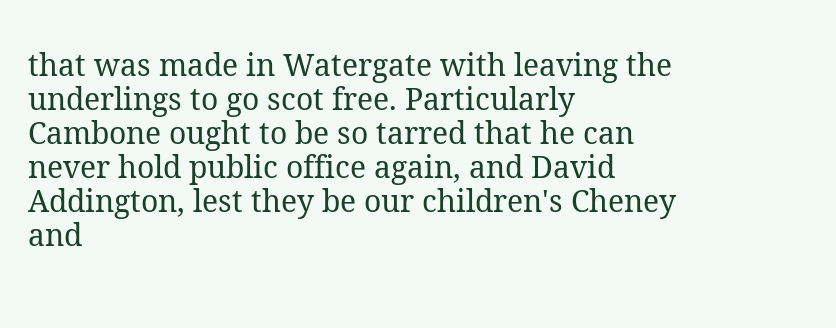that was made in Watergate with leaving the underlings to go scot free. Particularly Cambone ought to be so tarred that he can never hold public office again, and David Addington, lest they be our children's Cheney and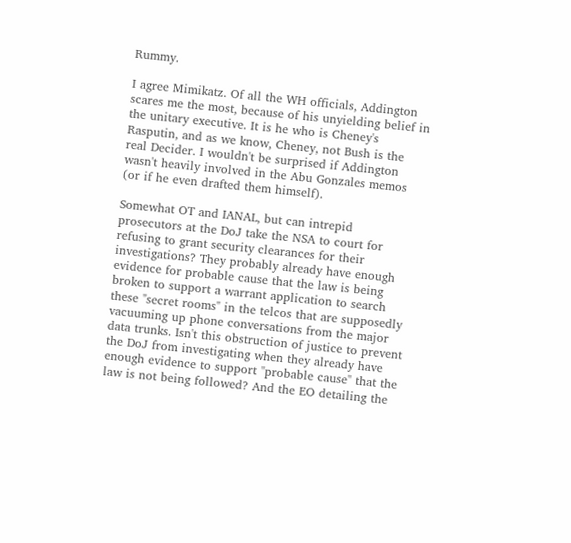Rummy.

I agree Mimikatz. Of all the WH officials, Addington scares me the most, because of his unyielding belief in the unitary executive. It is he who is Cheney's Rasputin, and as we know, Cheney, not Bush is the real Decider. I wouldn't be surprised if Addington wasn't heavily involved in the Abu Gonzales memos (or if he even drafted them himself).

Somewhat OT and IANAL, but can intrepid prosecutors at the DoJ take the NSA to court for refusing to grant security clearances for their investigations? They probably already have enough evidence for probable cause that the law is being broken to support a warrant application to search these "secret rooms" in the telcos that are supposedly vacuuming up phone conversations from the major data trunks. Isn't this obstruction of justice to prevent the DoJ from investigating when they already have enough evidence to support "probable cause" that the law is not being followed? And the EO detailing the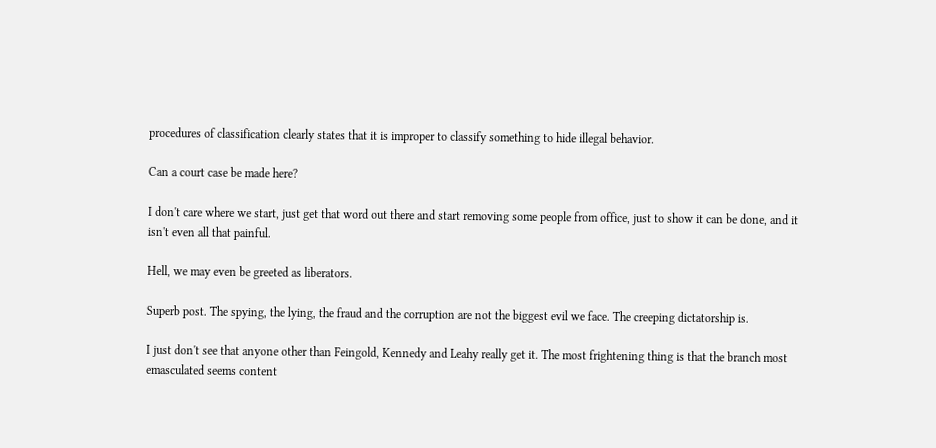procedures of classification clearly states that it is improper to classify something to hide illegal behavior.

Can a court case be made here?

I don't care where we start, just get that word out there and start removing some people from office, just to show it can be done, and it isn't even all that painful.

Hell, we may even be greeted as liberators.

Superb post. The spying, the lying, the fraud and the corruption are not the biggest evil we face. The creeping dictatorship is.

I just don't see that anyone other than Feingold, Kennedy and Leahy really get it. The most frightening thing is that the branch most emasculated seems content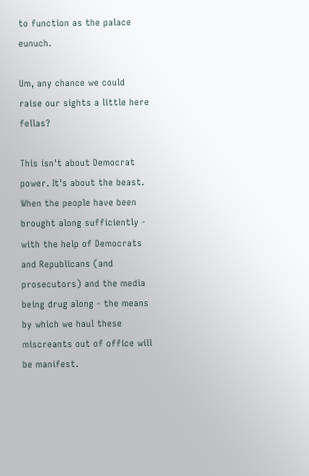to function as the palace eunuch.

Um, any chance we could raise our sights a little here fellas?

This isn't about Democrat power. It's about the beast. When the people have been brought along sufficiently - with the help of Democrats and Republicans (and prosecutors) and the media being drug along - the means by which we haul these miscreants out of office will be manifest.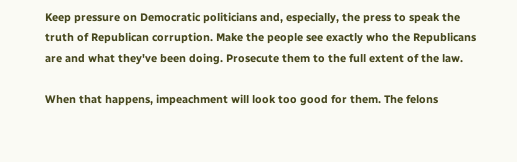Keep pressure on Democratic politicians and, especially, the press to speak the truth of Republican corruption. Make the people see exactly who the Republicans are and what they've been doing. Prosecute them to the full extent of the law.

When that happens, impeachment will look too good for them. The felons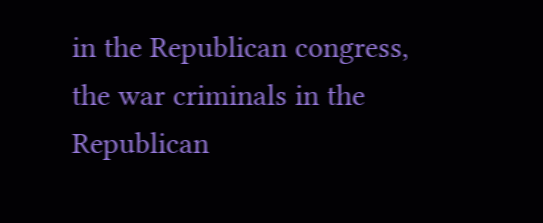in the Republican congress, the war criminals in the Republican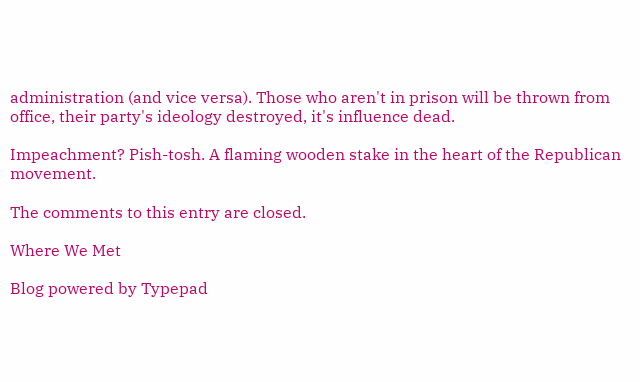administration (and vice versa). Those who aren't in prison will be thrown from office, their party's ideology destroyed, it's influence dead.

Impeachment? Pish-tosh. A flaming wooden stake in the heart of the Republican movement.

The comments to this entry are closed.

Where We Met

Blog powered by Typepad